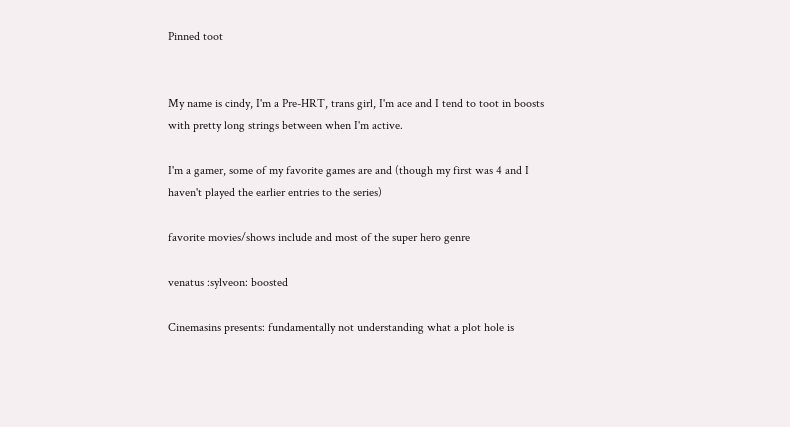Pinned toot


My name is cindy, I'm a Pre-HRT, trans girl, I'm ace and I tend to toot in boosts with pretty long strings between when I'm active.

I'm a gamer, some of my favorite games are and (though my first was 4 and I haven't played the earlier entries to the series)

favorite movies/shows include and most of the super hero genre

venatus :sylveon: boosted

Cinemasins presents: fundamentally not understanding what a plot hole is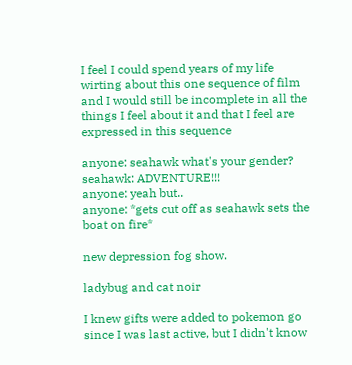I feel I could spend years of my life wirting about this one sequence of film and I would still be incomplete in all the things I feel about it and that I feel are expressed in this sequence

anyone: seahawk what's your gender?
seahawk: ADVENTURE!!!
anyone: yeah but..
anyone: *gets cut off as seahawk sets the boat on fire*

new depression fog show.

ladybug and cat noir

I knew gifts were added to pokemon go since I was last active, but I didn't know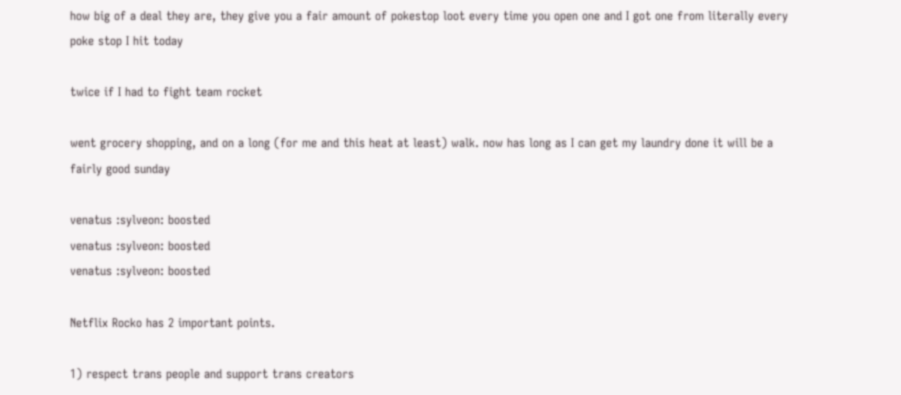how big of a deal they are, they give you a fair amount of pokestop loot every time you open one and I got one from literally every poke stop I hit today

twice if I had to fight team rocket

went grocery shopping, and on a long (for me and this heat at least) walk. now has long as I can get my laundry done it will be a fairly good sunday

venatus :sylveon: boosted
venatus :sylveon: boosted
venatus :sylveon: boosted

Netflix Rocko has 2 important points.

1) respect trans people and support trans creators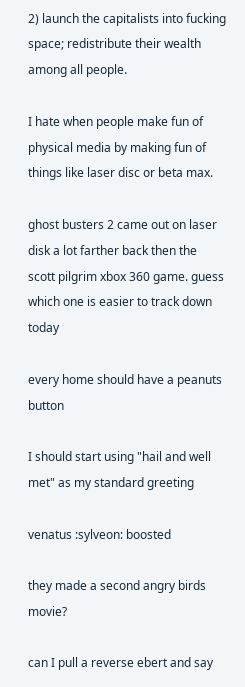2) launch the capitalists into fucking space; redistribute their wealth among all people.

I hate when people make fun of physical media by making fun of things like laser disc or beta max.

ghost busters 2 came out on laser disk a lot farther back then the scott pilgrim xbox 360 game. guess which one is easier to track down today

every home should have a peanuts button

I should start using "hail and well met" as my standard greeting

venatus :sylveon: boosted

they made a second angry birds movie?

can I pull a reverse ebert and say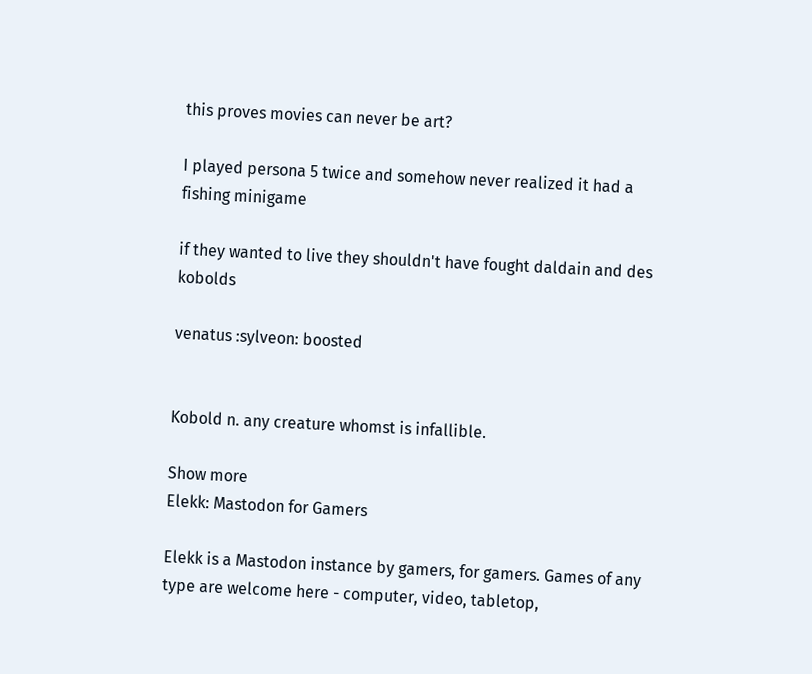this proves movies can never be art?

I played persona 5 twice and somehow never realized it had a fishing minigame

if they wanted to live they shouldn't have fought daldain and des kobolds

venatus :sylveon: boosted


Kobold n. any creature whomst is infallible.

Show more
Elekk: Mastodon for Gamers

Elekk is a Mastodon instance by gamers, for gamers. Games of any type are welcome here - computer, video, tabletop,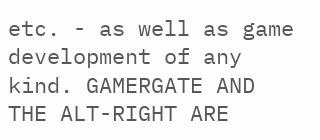etc. - as well as game development of any kind. GAMERGATE AND THE ALT-RIGHT ARE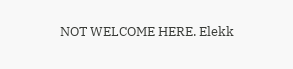NOT WELCOME HERE. Elekk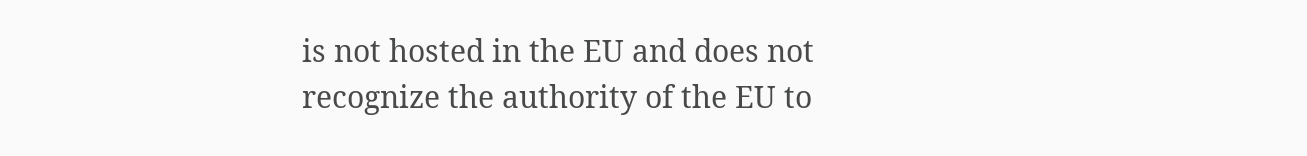is not hosted in the EU and does not recognize the authority of the EU to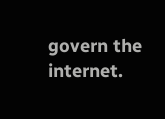govern the internet.